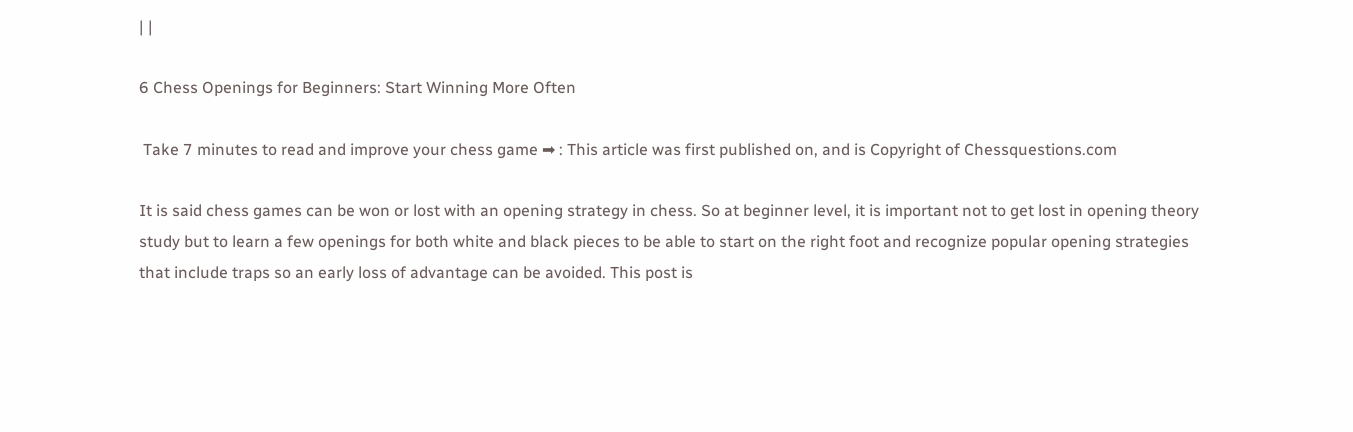| |

6 Chess Openings for Beginners: Start Winning More Often

 Take 7 minutes to read and improve your chess game ➡ : This article was first published on, and is Copyright of Chessquestions.com

It is said chess games can be won or lost with an opening strategy in chess. So at beginner level, it is important not to get lost in opening theory study but to learn a few openings for both white and black pieces to be able to start on the right foot and recognize popular opening strategies that include traps so an early loss of advantage can be avoided. This post is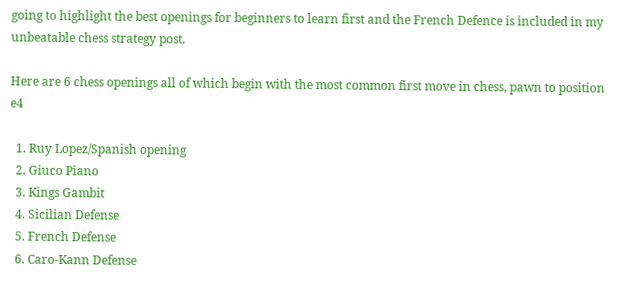going to highlight the best openings for beginners to learn first and the French Defence is included in my unbeatable chess strategy post.

Here are 6 chess openings all of which begin with the most common first move in chess, pawn to position e4

  1. Ruy Lopez/Spanish opening
  2. Giuco Piano
  3. Kings Gambit
  4. Sicilian Defense
  5. French Defense
  6. Caro-Kann Defense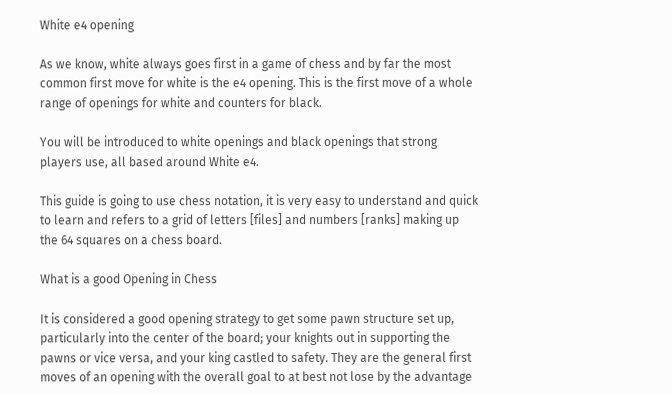White e4 opening

As we know, white always goes first in a game of chess and by far the most common first move for white is the e4 opening. This is the first move of a whole range of openings for white and counters for black.

You will be introduced to white openings and black openings that strong players use, all based around White e4.

This guide is going to use chess notation, it is very easy to understand and quick to learn and refers to a grid of letters [files] and numbers [ranks] making up the 64 squares on a chess board.

What is a good Opening in Chess

It is considered a good opening strategy to get some pawn structure set up, particularly into the center of the board; your knights out in supporting the pawns or vice versa, and your king castled to safety. They are the general first moves of an opening with the overall goal to at best not lose by the advantage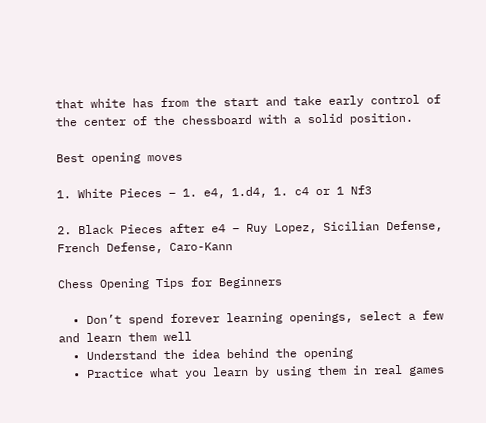that white has from the start and take early control of the center of the chessboard with a solid position.

Best opening moves

1. White Pieces – 1. e4, 1.d4, 1. c4 or 1 Nf3

2. Black Pieces after e4 – Ruy Lopez, Sicilian Defense, French Defense, Caro-Kann

Chess Opening Tips for Beginners

  • Don’t spend forever learning openings, select a few and learn them well
  • Understand the idea behind the opening
  • Practice what you learn by using them in real games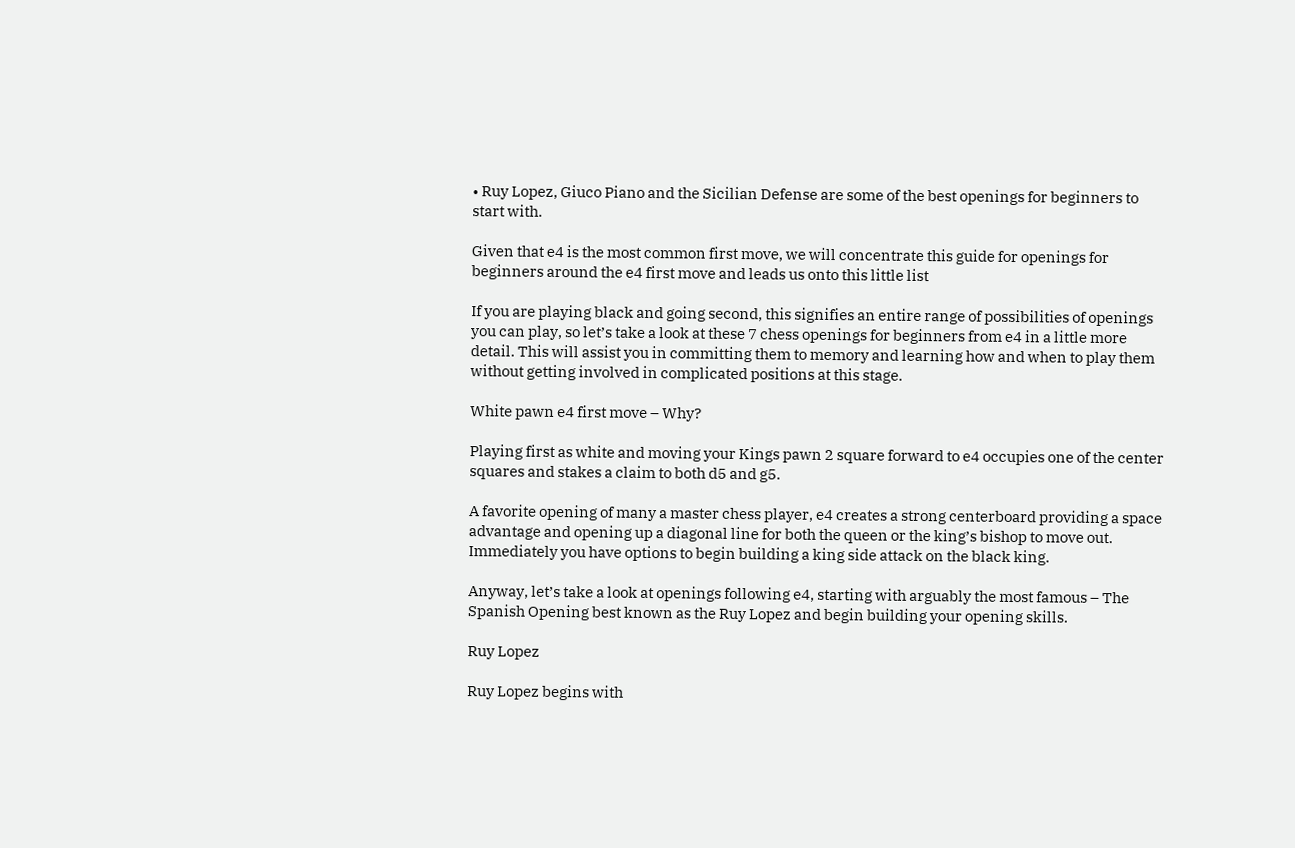• Ruy Lopez, Giuco Piano and the Sicilian Defense are some of the best openings for beginners to start with.

Given that e4 is the most common first move, we will concentrate this guide for openings for beginners around the e4 first move and leads us onto this little list

If you are playing black and going second, this signifies an entire range of possibilities of openings you can play, so let’s take a look at these 7 chess openings for beginners from e4 in a little more detail. This will assist you in committing them to memory and learning how and when to play them without getting involved in complicated positions at this stage.

White pawn e4 first move – Why?

Playing first as white and moving your Kings pawn 2 square forward to e4 occupies one of the center squares and stakes a claim to both d5 and g5.

A favorite opening of many a master chess player, e4 creates a strong centerboard providing a space advantage and opening up a diagonal line for both the queen or the king’s bishop to move out. Immediately you have options to begin building a king side attack on the black king.

Anyway, let’s take a look at openings following e4, starting with arguably the most famous – The Spanish Opening best known as the Ruy Lopez and begin building your opening skills.

Ruy Lopez

Ruy Lopez begins with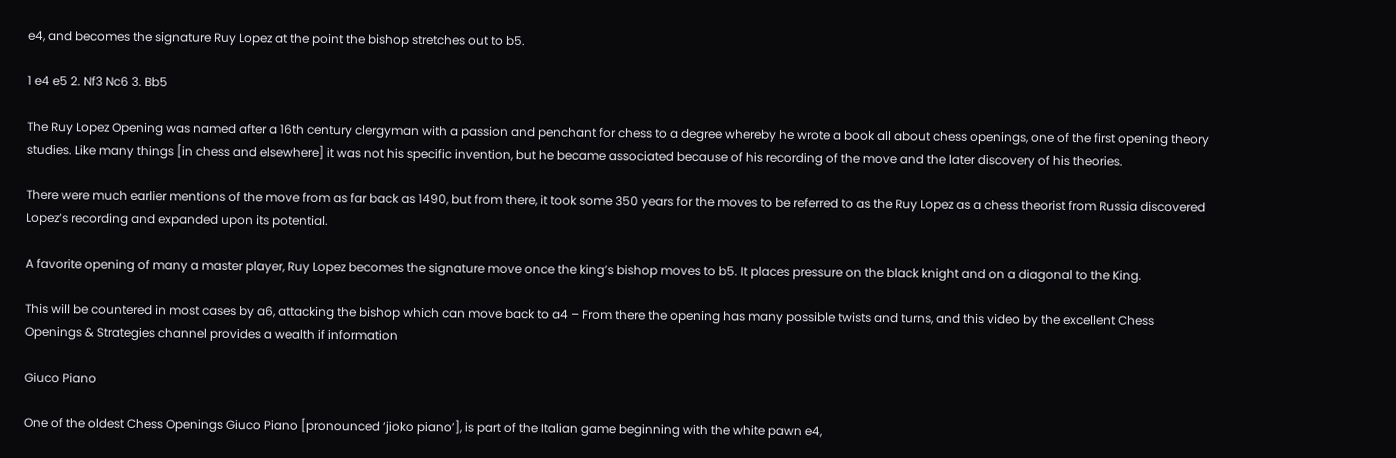e4, and becomes the signature Ruy Lopez at the point the bishop stretches out to b5.

1 e4 e5 2. Nf3 Nc6 3. Bb5

The Ruy Lopez Opening was named after a 16th century clergyman with a passion and penchant for chess to a degree whereby he wrote a book all about chess openings, one of the first opening theory studies. Like many things [in chess and elsewhere] it was not his specific invention, but he became associated because of his recording of the move and the later discovery of his theories.

There were much earlier mentions of the move from as far back as 1490, but from there, it took some 350 years for the moves to be referred to as the Ruy Lopez as a chess theorist from Russia discovered Lopez’s recording and expanded upon its potential.

A favorite opening of many a master player, Ruy Lopez becomes the signature move once the king’s bishop moves to b5. It places pressure on the black knight and on a diagonal to the King.

This will be countered in most cases by a6, attacking the bishop which can move back to a4 – From there the opening has many possible twists and turns, and this video by the excellent Chess Openings & Strategies channel provides a wealth if information

Giuco Piano

One of the oldest Chess Openings Giuco Piano [pronounced ‘jioko piano’], is part of the Italian game beginning with the white pawn e4,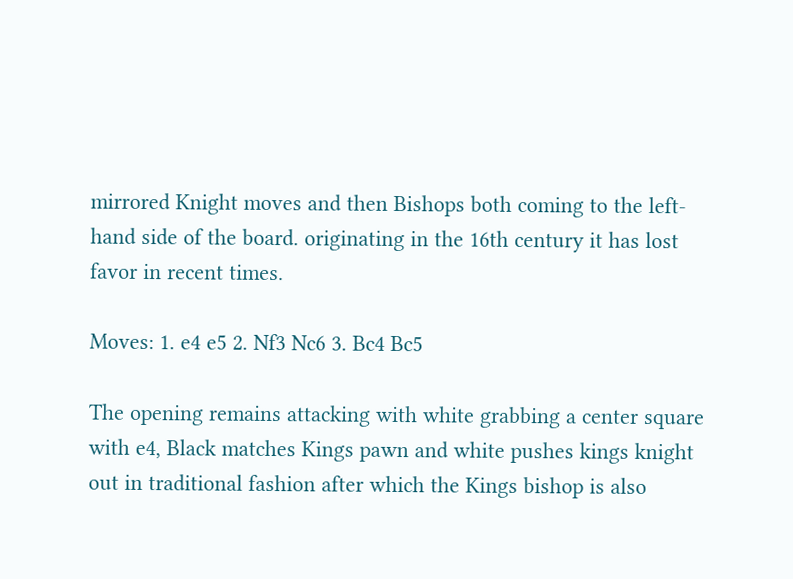mirrored Knight moves and then Bishops both coming to the left-hand side of the board. originating in the 16th century it has lost favor in recent times.

Moves: 1. e4 e5 2. Nf3 Nc6 3. Bc4 Bc5

The opening remains attacking with white grabbing a center square with e4, Black matches Kings pawn and white pushes kings knight out in traditional fashion after which the Kings bishop is also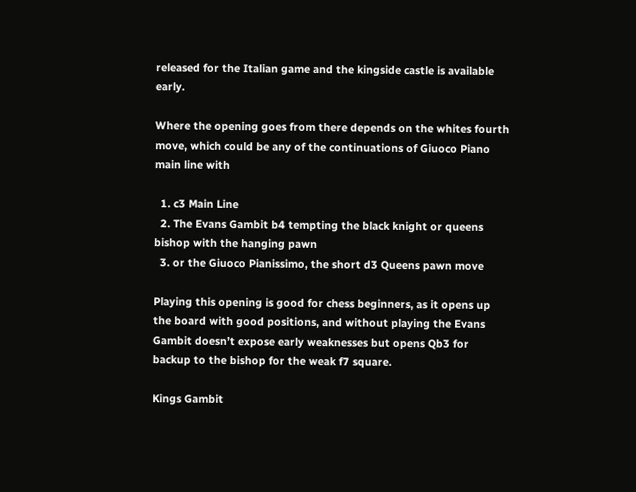released for the Italian game and the kingside castle is available early.

Where the opening goes from there depends on the whites fourth move, which could be any of the continuations of Giuoco Piano main line with

  1. c3 Main Line
  2. The Evans Gambit b4 tempting the black knight or queens bishop with the hanging pawn
  3. or the Giuoco Pianissimo, the short d3 Queens pawn move

Playing this opening is good for chess beginners, as it opens up the board with good positions, and without playing the Evans Gambit doesn’t expose early weaknesses but opens Qb3 for backup to the bishop for the weak f7 square.

Kings Gambit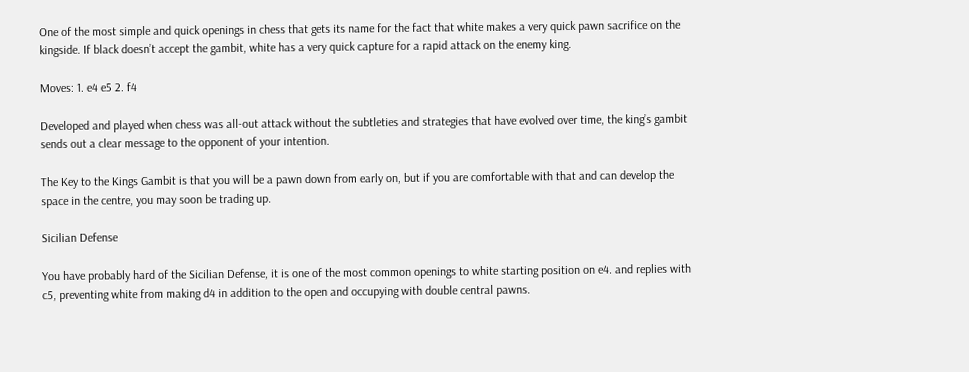One of the most simple and quick openings in chess that gets its name for the fact that white makes a very quick pawn sacrifice on the kingside. If black doesn’t accept the gambit, white has a very quick capture for a rapid attack on the enemy king.

Moves: 1. e4 e5 2. f4

Developed and played when chess was all-out attack without the subtleties and strategies that have evolved over time, the king’s gambit sends out a clear message to the opponent of your intention.

The Key to the Kings Gambit is that you will be a pawn down from early on, but if you are comfortable with that and can develop the space in the centre, you may soon be trading up.

Sicilian Defense

You have probably hard of the Sicilian Defense, it is one of the most common openings to white starting position on e4. and replies with c5, preventing white from making d4 in addition to the open and occupying with double central pawns.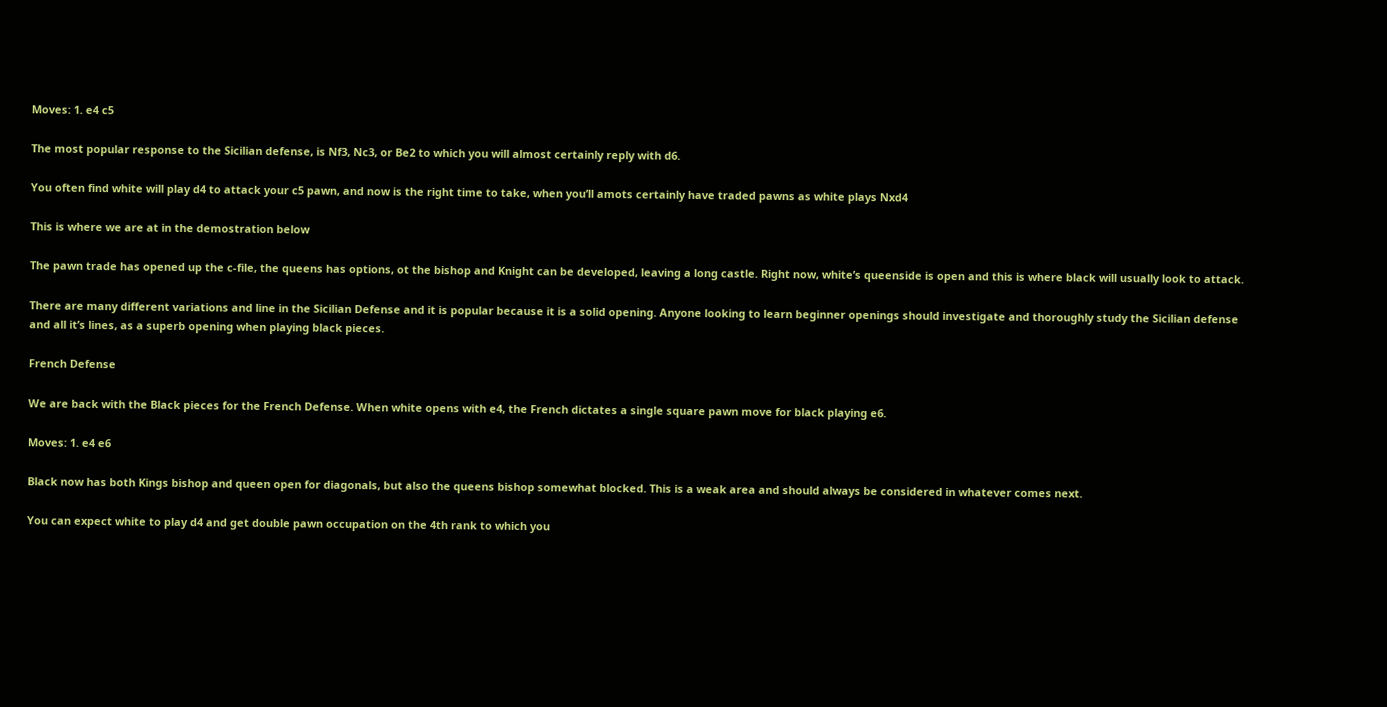Moves: 1. e4 c5

The most popular response to the Sicilian defense, is Nf3, Nc3, or Be2 to which you will almost certainly reply with d6.

You often find white will play d4 to attack your c5 pawn, and now is the right time to take, when you’ll amots certainly have traded pawns as white plays Nxd4

This is where we are at in the demostration below

The pawn trade has opened up the c-file, the queens has options, ot the bishop and Knight can be developed, leaving a long castle. Right now, white’s queenside is open and this is where black will usually look to attack.

There are many different variations and line in the Sicilian Defense and it is popular because it is a solid opening. Anyone looking to learn beginner openings should investigate and thoroughly study the Sicilian defense and all it’s lines, as a superb opening when playing black pieces.

French Defense

We are back with the Black pieces for the French Defense. When white opens with e4, the French dictates a single square pawn move for black playing e6.

Moves: 1. e4 e6

Black now has both Kings bishop and queen open for diagonals, but also the queens bishop somewhat blocked. This is a weak area and should always be considered in whatever comes next.

You can expect white to play d4 and get double pawn occupation on the 4th rank to which you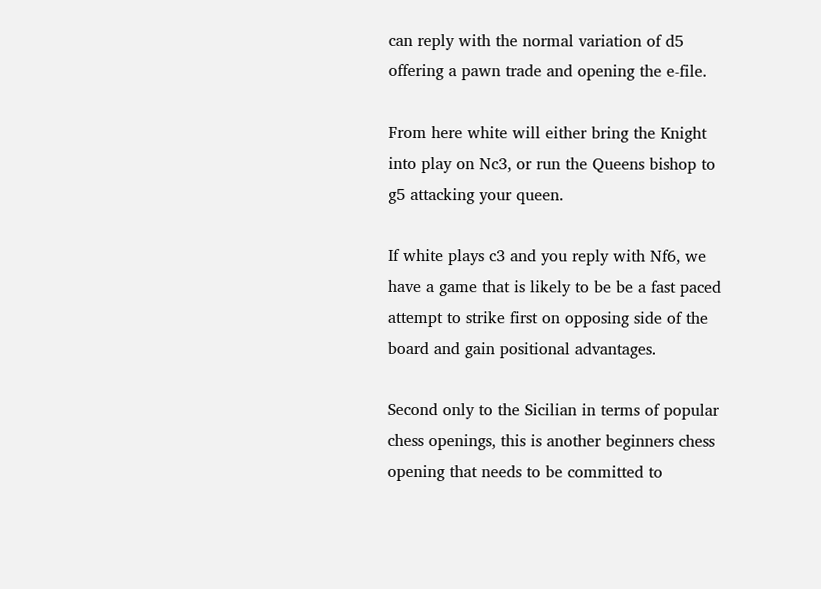can reply with the normal variation of d5 offering a pawn trade and opening the e-file.

From here white will either bring the Knight into play on Nc3, or run the Queens bishop to g5 attacking your queen.

If white plays c3 and you reply with Nf6, we have a game that is likely to be be a fast paced attempt to strike first on opposing side of the board and gain positional advantages.

Second only to the Sicilian in terms of popular chess openings, this is another beginners chess opening that needs to be committed to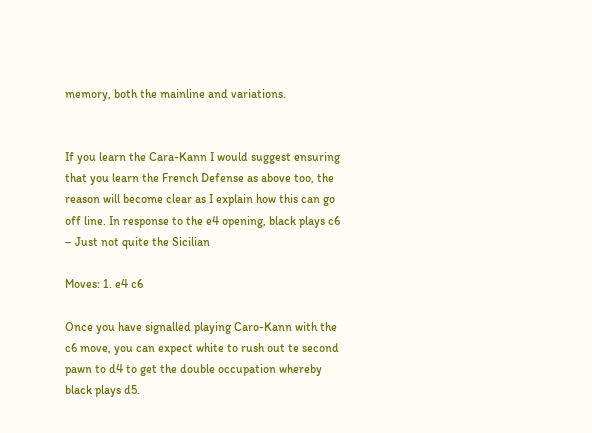memory, both the mainline and variations.


If you learn the Cara-Kann I would suggest ensuring that you learn the French Defense as above too, the reason will become clear as I explain how this can go off line. In response to the e4 opening, black plays c6 – Just not quite the Sicilian

Moves: 1. e4 c6

Once you have signalled playing Caro-Kann with the c6 move, you can expect white to rush out te second pawn to d4 to get the double occupation whereby black plays d5.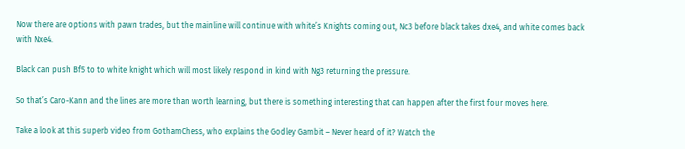Now there are options with pawn trades, but the mainline will continue with white’s Knights coming out, Nc3 before black takes dxe4, and white comes back with Nxe4.

Black can push Bf5 to to white knight which will most likely respond in kind with Ng3 returning the pressure.

So that’s Caro-Kann and the lines are more than worth learning, but there is something interesting that can happen after the first four moves here.

Take a look at this superb video from GothamChess, who explains the Godley Gambit – Never heard of it? Watch the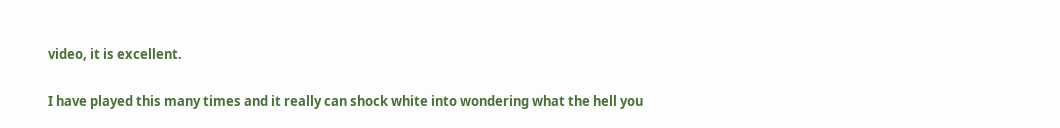video, it is excellent.

I have played this many times and it really can shock white into wondering what the hell you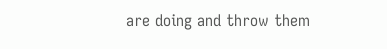are doing and throw them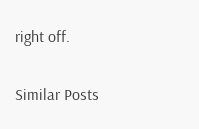right off.

Similar Posts